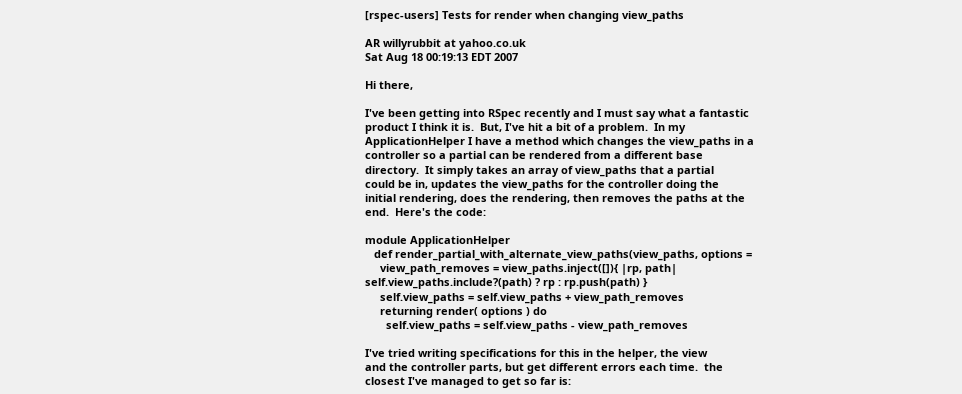[rspec-users] Tests for render when changing view_paths

AR willyrubbit at yahoo.co.uk
Sat Aug 18 00:19:13 EDT 2007

Hi there,

I've been getting into RSpec recently and I must say what a fantastic
product I think it is.  But, I've hit a bit of a problem.  In my
ApplicationHelper I have a method which changes the view_paths in a
controller so a partial can be rendered from a different base
directory.  It simply takes an array of view_paths that a partial
could be in, updates the view_paths for the controller doing the
initial rendering, does the rendering, then removes the paths at the
end.  Here's the code:

module ApplicationHelper
   def render_partial_with_alternate_view_paths(view_paths, options =
     view_path_removes = view_paths.inject([]){ |rp, path|
self.view_paths.include?(path) ? rp : rp.push(path) }
     self.view_paths = self.view_paths + view_path_removes
     returning render( options ) do
       self.view_paths = self.view_paths - view_path_removes

I've tried writing specifications for this in the helper, the view
and the controller parts, but get different errors each time.  the
closest I've managed to get so far is: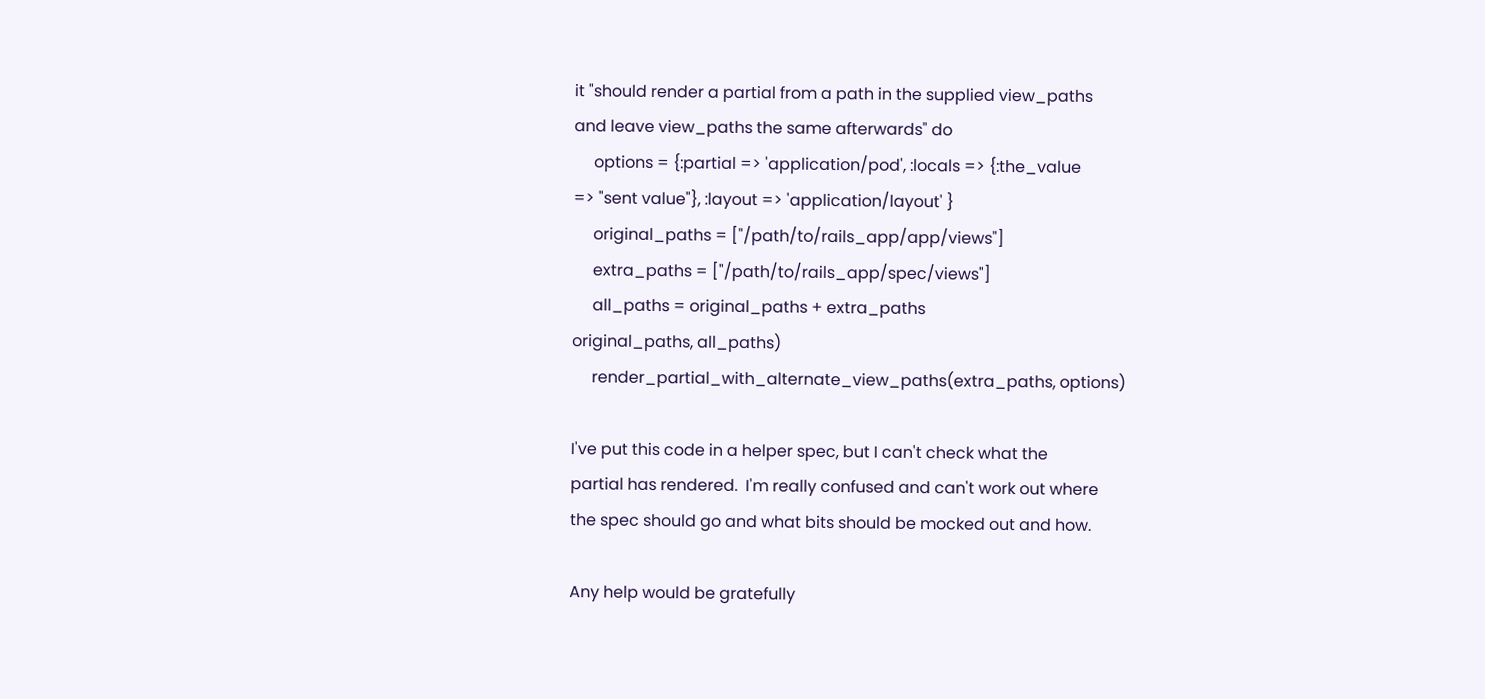it "should render a partial from a path in the supplied view_paths
and leave view_paths the same afterwards" do
     options = {:partial => 'application/pod', :locals => {:the_value
=> "sent value"}, :layout => 'application/layout' }
     original_paths = ["/path/to/rails_app/app/views"]
     extra_paths = ["/path/to/rails_app/spec/views"]
     all_paths = original_paths + extra_paths
original_paths, all_paths)
     render_partial_with_alternate_view_paths(extra_paths, options)

I've put this code in a helper spec, but I can't check what the
partial has rendered.  I'm really confused and can't work out where
the spec should go and what bits should be mocked out and how.

Any help would be gratefully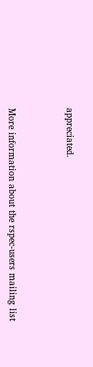appreciated.



More information about the rspec-users mailing list